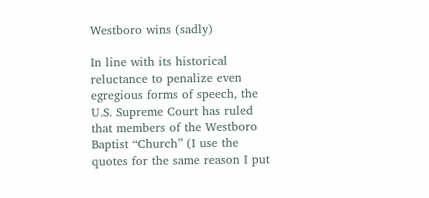Westboro wins (sadly)

In line with its historical reluctance to penalize even egregious forms of speech, the U.S. Supreme Court has ruled that members of the Westboro Baptist “Church” (I use the quotes for the same reason I put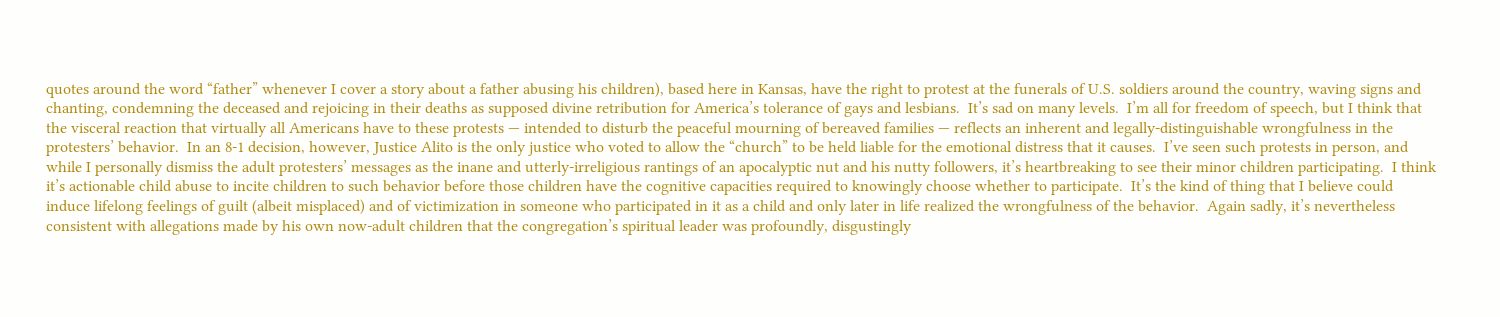quotes around the word “father” whenever I cover a story about a father abusing his children), based here in Kansas, have the right to protest at the funerals of U.S. soldiers around the country, waving signs and chanting, condemning the deceased and rejoicing in their deaths as supposed divine retribution for America’s tolerance of gays and lesbians.  It’s sad on many levels.  I’m all for freedom of speech, but I think that the visceral reaction that virtually all Americans have to these protests — intended to disturb the peaceful mourning of bereaved families — reflects an inherent and legally-distinguishable wrongfulness in the protesters’ behavior.  In an 8-1 decision, however, Justice Alito is the only justice who voted to allow the “church” to be held liable for the emotional distress that it causes.  I’ve seen such protests in person, and while I personally dismiss the adult protesters’ messages as the inane and utterly-irreligious rantings of an apocalyptic nut and his nutty followers, it’s heartbreaking to see their minor children participating.  I think it’s actionable child abuse to incite children to such behavior before those children have the cognitive capacities required to knowingly choose whether to participate.  It’s the kind of thing that I believe could induce lifelong feelings of guilt (albeit misplaced) and of victimization in someone who participated in it as a child and only later in life realized the wrongfulness of the behavior.  Again sadly, it’s nevertheless consistent with allegations made by his own now-adult children that the congregation’s spiritual leader was profoundly, disgustingly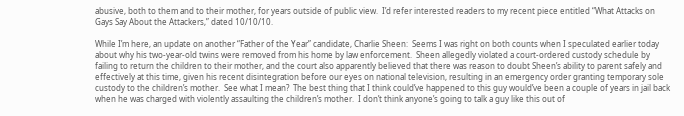abusive, both to them and to their mother, for years outside of public view.  I’d refer interested readers to my recent piece entitled “What Attacks on Gays Say About the Attackers,” dated 10/10/10.

While I’m here, an update on another “Father of the Year” candidate, Charlie Sheen:  Seems I was right on both counts when I speculated earlier today about why his two-year-old twins were removed from his home by law enforcement.  Sheen allegedly violated a court-ordered custody schedule by failing to return the children to their mother, and the court also apparently believed that there was reason to doubt Sheen’s ability to parent safely and effectively at this time, given his recent disintegration before our eyes on national television, resulting in an emergency order granting temporary sole custody to the children’s mother.  See what I mean?  The best thing that I think could’ve happened to this guy would’ve been a couple of years in jail back when he was charged with violently assaulting the children’s mother.  I don’t think anyone’s going to talk a guy like this out of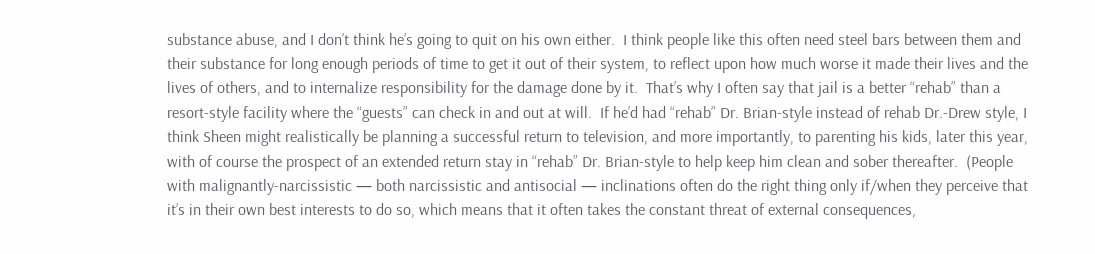substance abuse, and I don’t think he’s going to quit on his own either.  I think people like this often need steel bars between them and their substance for long enough periods of time to get it out of their system, to reflect upon how much worse it made their lives and the lives of others, and to internalize responsibility for the damage done by it.  That’s why I often say that jail is a better “rehab” than a resort-style facility where the “guests” can check in and out at will.  If he’d had “rehab” Dr. Brian-style instead of rehab Dr.-Drew style, I think Sheen might realistically be planning a successful return to television, and more importantly, to parenting his kids, later this year, with of course the prospect of an extended return stay in “rehab” Dr. Brian-style to help keep him clean and sober thereafter.  (People with malignantly-narcissistic — both narcissistic and antisocial — inclinations often do the right thing only if/when they perceive that it’s in their own best interests to do so, which means that it often takes the constant threat of external consequences,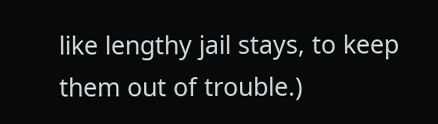like lengthy jail stays, to keep them out of trouble.)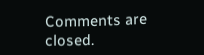Comments are closed.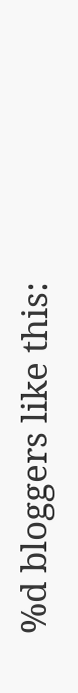%d bloggers like this: